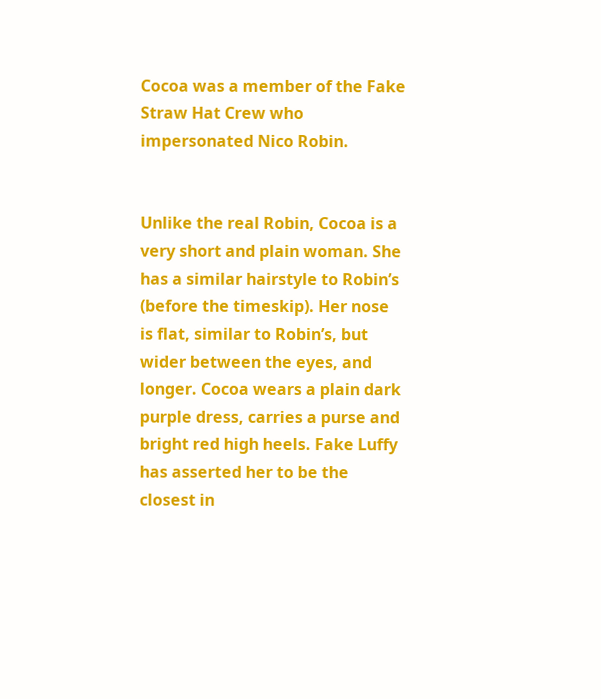Cocoa was a member of the Fake Straw Hat Crew who impersonated Nico Robin.


Unlike the real Robin, Cocoa is a very short and plain woman. She has a similar hairstyle to Robin’s (before the timeskip). Her nose is flat, similar to Robin’s, but wider between the eyes, and longer. Cocoa wears a plain dark purple dress, carries a purse and bright red high heels. Fake Luffy has asserted her to be the closest in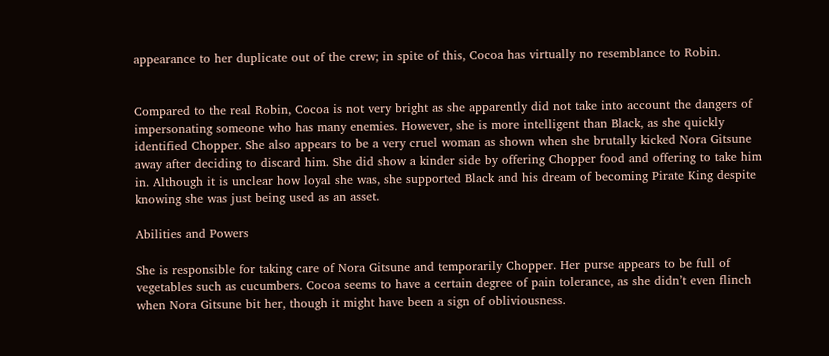appearance to her duplicate out of the crew; in spite of this, Cocoa has virtually no resemblance to Robin.


Compared to the real Robin, Cocoa is not very bright as she apparently did not take into account the dangers of impersonating someone who has many enemies. However, she is more intelligent than Black, as she quickly identified Chopper. She also appears to be a very cruel woman as shown when she brutally kicked Nora Gitsune away after deciding to discard him. She did show a kinder side by offering Chopper food and offering to take him in. Although it is unclear how loyal she was, she supported Black and his dream of becoming Pirate King despite knowing she was just being used as an asset.

Abilities and Powers

She is responsible for taking care of Nora Gitsune and temporarily Chopper. Her purse appears to be full of vegetables such as cucumbers. Cocoa seems to have a certain degree of pain tolerance, as she didn’t even flinch when Nora Gitsune bit her, though it might have been a sign of obliviousness.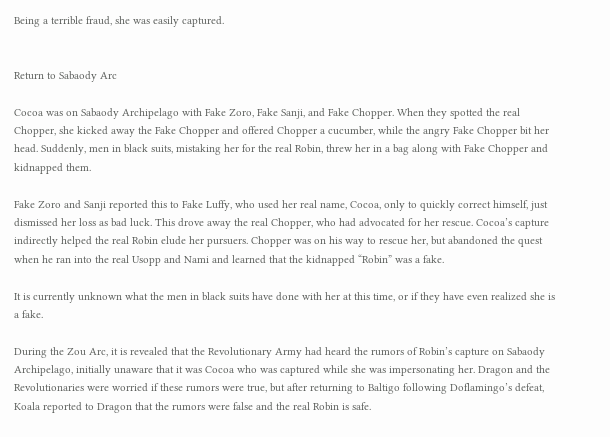Being a terrible fraud, she was easily captured.


Return to Sabaody Arc

Cocoa was on Sabaody Archipelago with Fake Zoro, Fake Sanji, and Fake Chopper. When they spotted the real Chopper, she kicked away the Fake Chopper and offered Chopper a cucumber, while the angry Fake Chopper bit her head. Suddenly, men in black suits, mistaking her for the real Robin, threw her in a bag along with Fake Chopper and kidnapped them.

Fake Zoro and Sanji reported this to Fake Luffy, who used her real name, Cocoa, only to quickly correct himself, just dismissed her loss as bad luck. This drove away the real Chopper, who had advocated for her rescue. Cocoa’s capture indirectly helped the real Robin elude her pursuers. Chopper was on his way to rescue her, but abandoned the quest when he ran into the real Usopp and Nami and learned that the kidnapped “Robin” was a fake.

It is currently unknown what the men in black suits have done with her at this time, or if they have even realized she is a fake.

During the Zou Arc, it is revealed that the Revolutionary Army had heard the rumors of Robin’s capture on Sabaody Archipelago, initially unaware that it was Cocoa who was captured while she was impersonating her. Dragon and the Revolutionaries were worried if these rumors were true, but after returning to Baltigo following Doflamingo’s defeat, Koala reported to Dragon that the rumors were false and the real Robin is safe.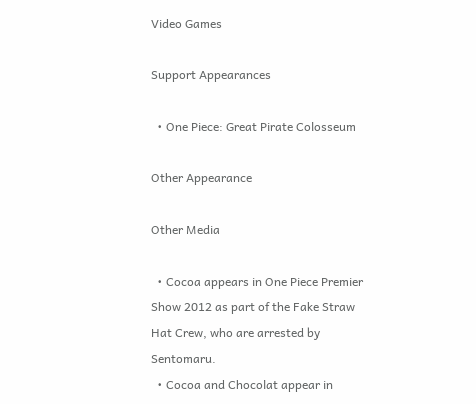Video Games

Support Appearances

  • One Piece: Great Pirate Colosseum

Other Appearance

Other Media

  • Cocoa appears in One Piece Premier Show 2012 as part of the Fake Straw Hat Crew, who are arrested by Sentomaru.
  • Cocoa and Chocolat appear in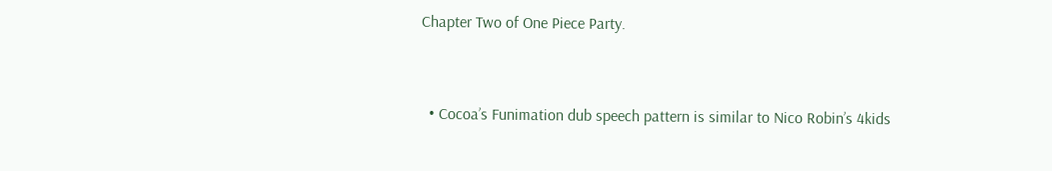Chapter Two of One Piece Party.


  • Cocoa’s Funimation dub speech pattern is similar to Nico Robin’s 4kids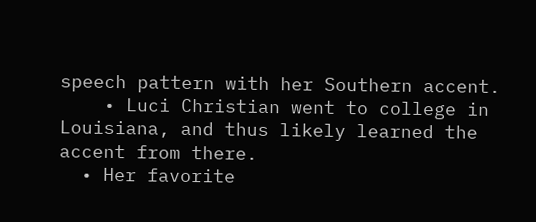speech pattern with her Southern accent.
    • Luci Christian went to college in Louisiana, and thus likely learned the accent from there.
  • Her favorite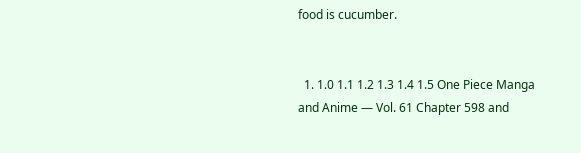food is cucumber.


  1. 1.0 1.1 1.2 1.3 1.4 1.5 One Piece Manga and Anime — Vol. 61 Chapter 598 and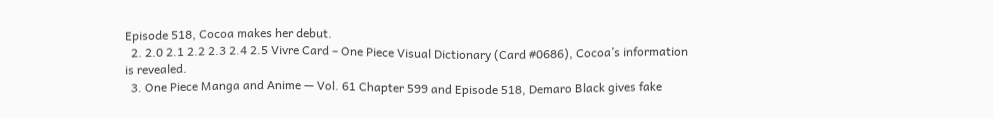Episode 518, Cocoa makes her debut.
  2. 2.0 2.1 2.2 2.3 2.4 2.5 Vivre Card – One Piece Visual Dictionary (Card #0686), Cocoa’s information is revealed.
  3. One Piece Manga and Anime — Vol. 61 Chapter 599 and Episode 518, Demaro Black gives fake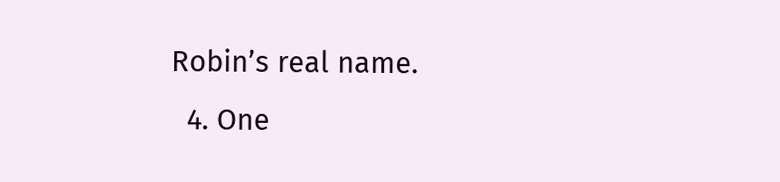Robin’s real name.
  4. One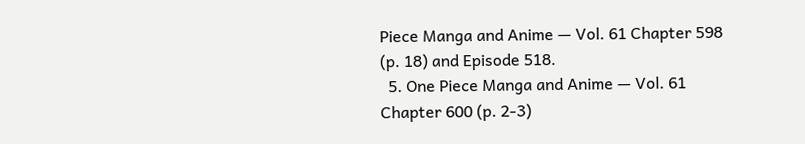Piece Manga and Anime — Vol. 61 Chapter 598 (p. 18) and Episode 518.
  5. One Piece Manga and Anime — Vol. 61 Chapter 600 (p. 2-3)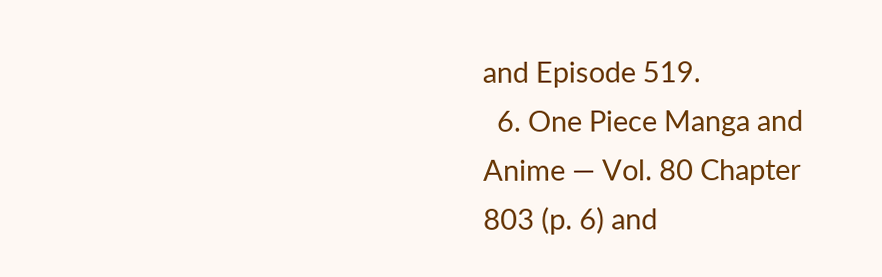and Episode 519.
  6. One Piece Manga and Anime — Vol. 80 Chapter 803 (p. 6) and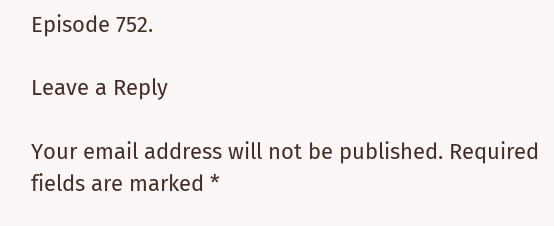Episode 752.

Leave a Reply

Your email address will not be published. Required fields are marked *